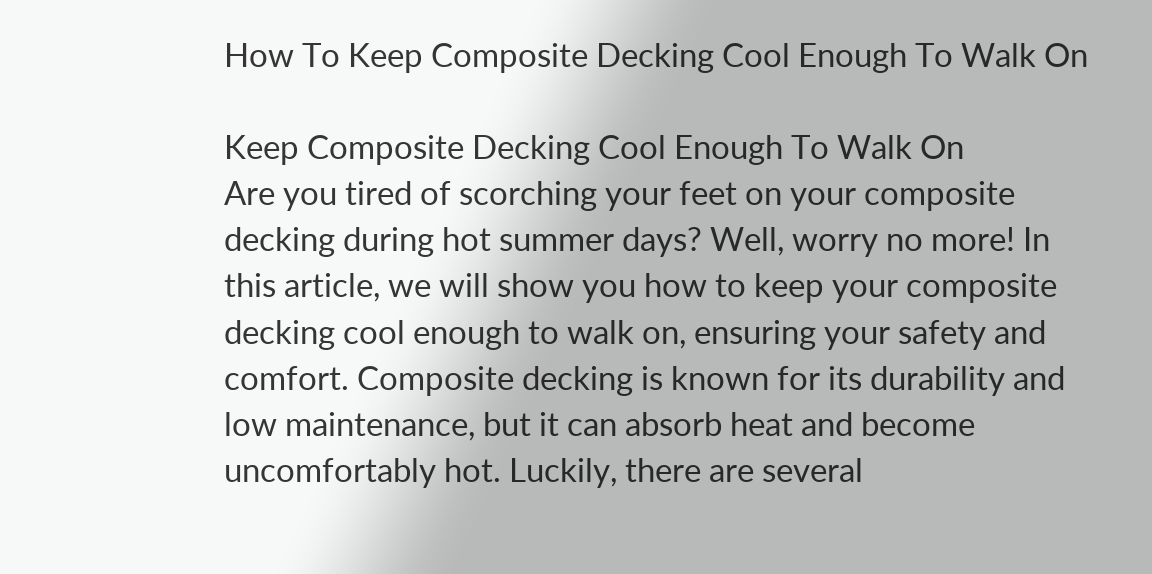How To Keep Composite Decking Cool Enough To Walk On

Keep Composite Decking Cool Enough To Walk On
Are you tired of scorching your feet on your composite decking during hot summer days? Well, worry no more! In this article, we will show you how to keep your composite decking cool enough to walk on, ensuring your safety and comfort. Composite decking is known for its durability and low maintenance, but it can absorb heat and become uncomfortably hot. Luckily, there are several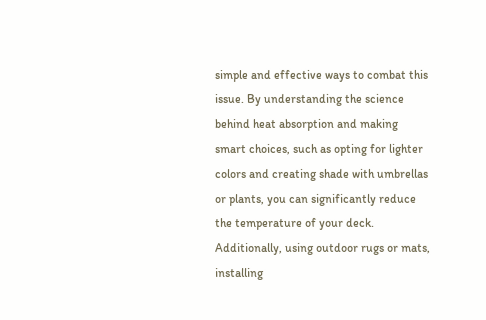simple and effective ways to combat this issue. By understanding the science behind heat absorption and making smart choices, such as opting for lighter colors and creating shade with umbrellas or plants, you can significantly reduce the temperature of your deck. Additionally, using outdoor rugs or mats, installing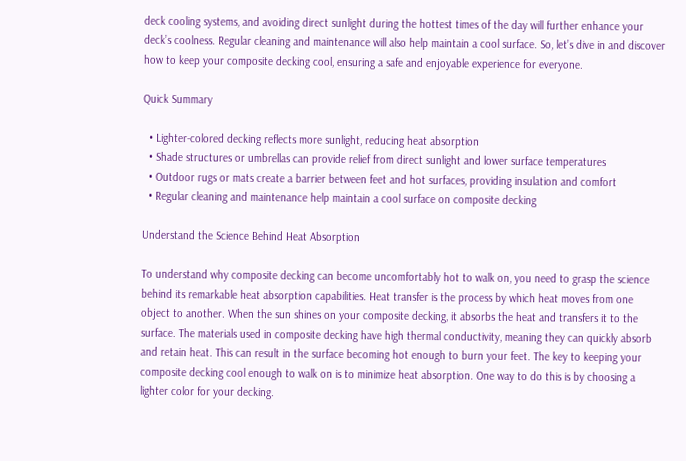deck cooling systems, and avoiding direct sunlight during the hottest times of the day will further enhance your deck’s coolness. Regular cleaning and maintenance will also help maintain a cool surface. So, let’s dive in and discover how to keep your composite decking cool, ensuring a safe and enjoyable experience for everyone.

Quick Summary

  • Lighter-colored decking reflects more sunlight, reducing heat absorption
  • Shade structures or umbrellas can provide relief from direct sunlight and lower surface temperatures
  • Outdoor rugs or mats create a barrier between feet and hot surfaces, providing insulation and comfort
  • Regular cleaning and maintenance help maintain a cool surface on composite decking

Understand the Science Behind Heat Absorption

To understand why composite decking can become uncomfortably hot to walk on, you need to grasp the science behind its remarkable heat absorption capabilities. Heat transfer is the process by which heat moves from one object to another. When the sun shines on your composite decking, it absorbs the heat and transfers it to the surface. The materials used in composite decking have high thermal conductivity, meaning they can quickly absorb and retain heat. This can result in the surface becoming hot enough to burn your feet. The key to keeping your composite decking cool enough to walk on is to minimize heat absorption. One way to do this is by choosing a lighter color for your decking.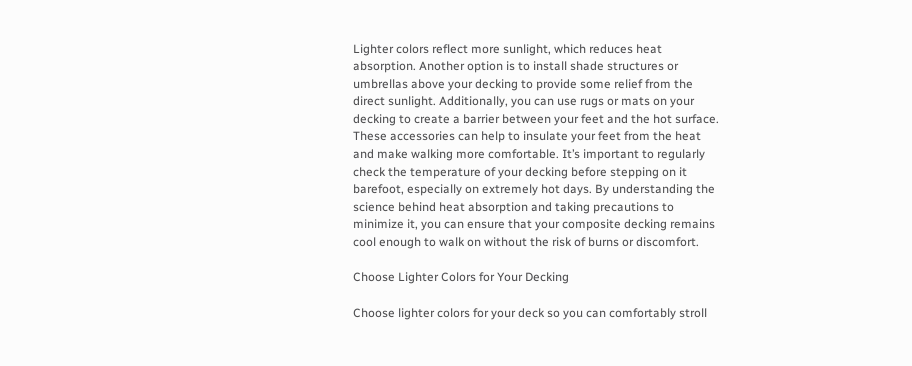Lighter colors reflect more sunlight, which reduces heat absorption. Another option is to install shade structures or umbrellas above your decking to provide some relief from the direct sunlight. Additionally, you can use rugs or mats on your decking to create a barrier between your feet and the hot surface. These accessories can help to insulate your feet from the heat and make walking more comfortable. It’s important to regularly check the temperature of your decking before stepping on it barefoot, especially on extremely hot days. By understanding the science behind heat absorption and taking precautions to minimize it, you can ensure that your composite decking remains cool enough to walk on without the risk of burns or discomfort.

Choose Lighter Colors for Your Decking

Choose lighter colors for your deck so you can comfortably stroll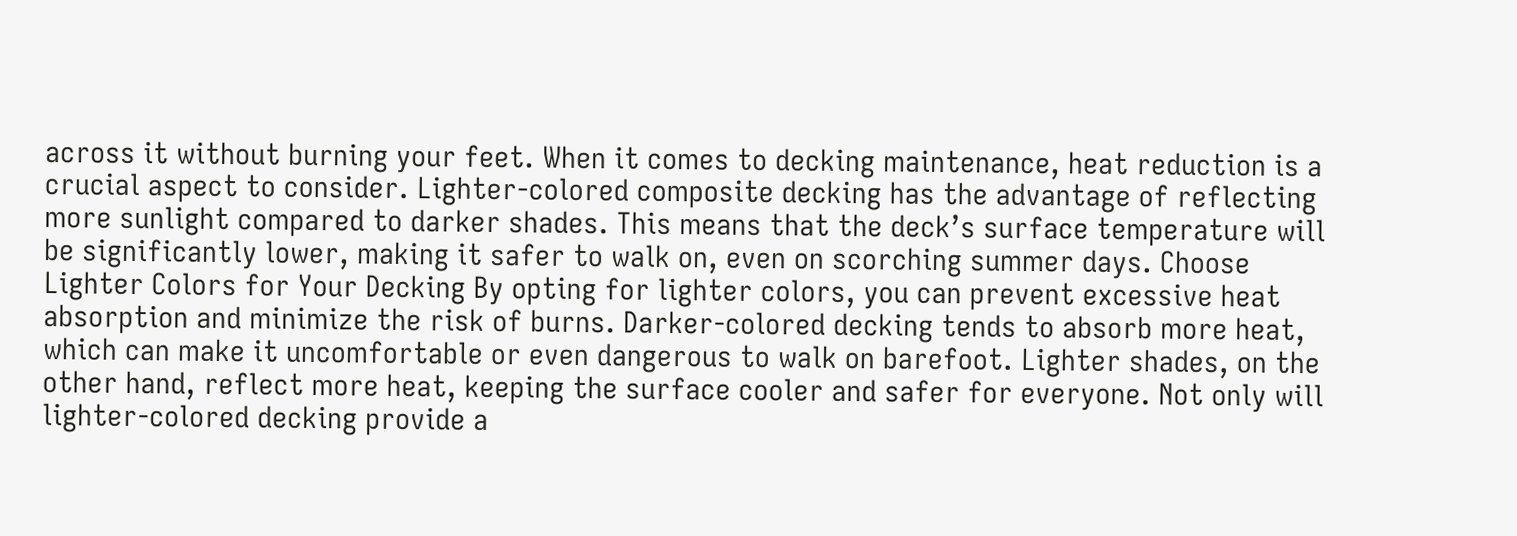across it without burning your feet. When it comes to decking maintenance, heat reduction is a crucial aspect to consider. Lighter-colored composite decking has the advantage of reflecting more sunlight compared to darker shades. This means that the deck’s surface temperature will be significantly lower, making it safer to walk on, even on scorching summer days. Choose Lighter Colors for Your Decking By opting for lighter colors, you can prevent excessive heat absorption and minimize the risk of burns. Darker-colored decking tends to absorb more heat, which can make it uncomfortable or even dangerous to walk on barefoot. Lighter shades, on the other hand, reflect more heat, keeping the surface cooler and safer for everyone. Not only will lighter-colored decking provide a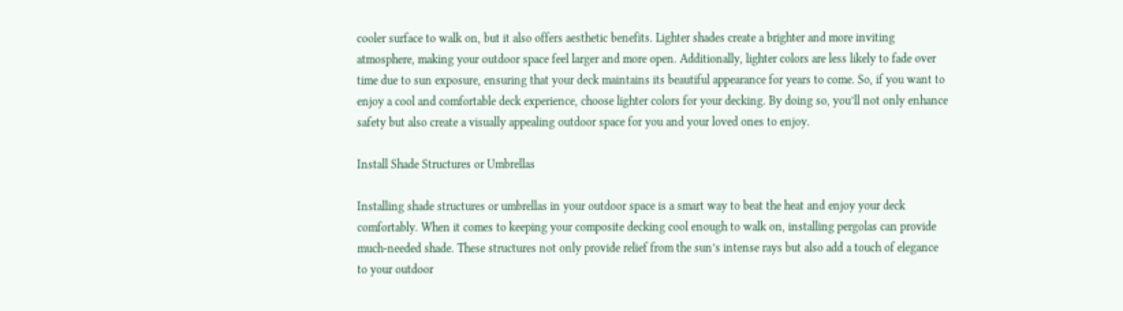cooler surface to walk on, but it also offers aesthetic benefits. Lighter shades create a brighter and more inviting atmosphere, making your outdoor space feel larger and more open. Additionally, lighter colors are less likely to fade over time due to sun exposure, ensuring that your deck maintains its beautiful appearance for years to come. So, if you want to enjoy a cool and comfortable deck experience, choose lighter colors for your decking. By doing so, you’ll not only enhance safety but also create a visually appealing outdoor space for you and your loved ones to enjoy.

Install Shade Structures or Umbrellas

Installing shade structures or umbrellas in your outdoor space is a smart way to beat the heat and enjoy your deck comfortably. When it comes to keeping your composite decking cool enough to walk on, installing pergolas can provide much-needed shade. These structures not only provide relief from the sun’s intense rays but also add a touch of elegance to your outdoor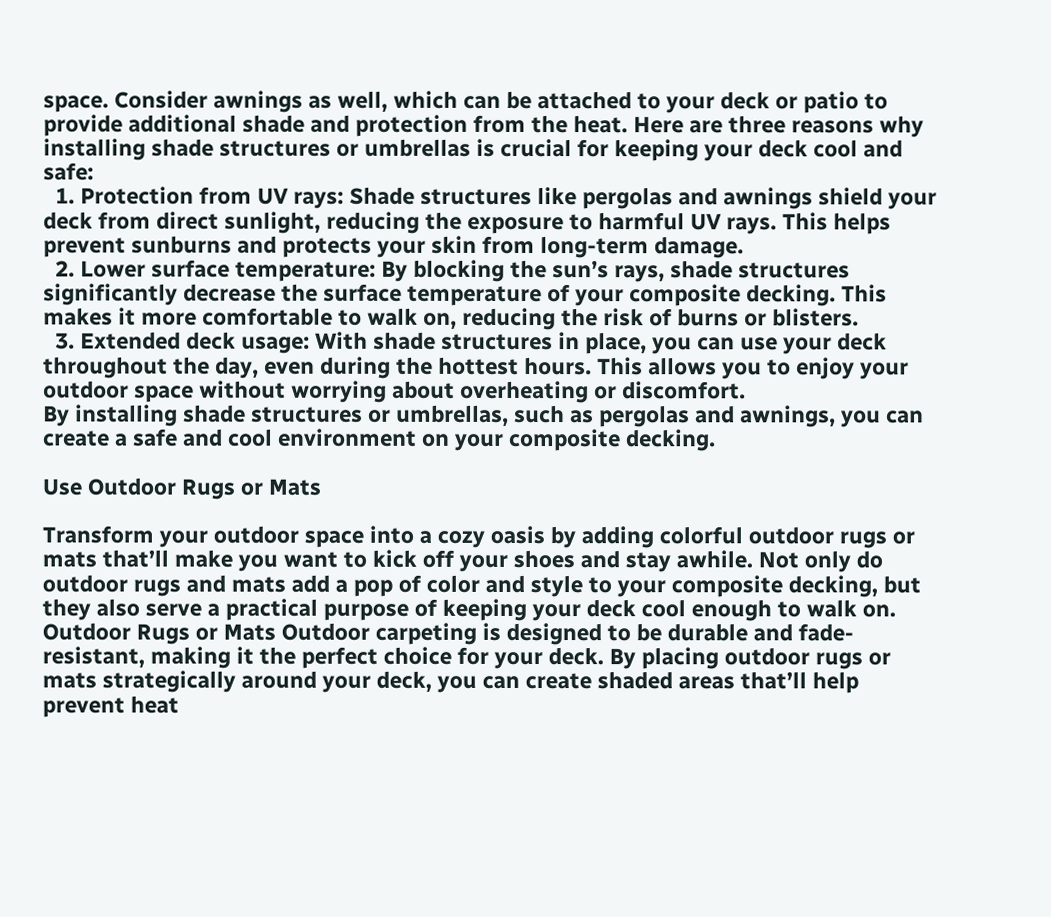space. Consider awnings as well, which can be attached to your deck or patio to provide additional shade and protection from the heat. Here are three reasons why installing shade structures or umbrellas is crucial for keeping your deck cool and safe:
  1. Protection from UV rays: Shade structures like pergolas and awnings shield your deck from direct sunlight, reducing the exposure to harmful UV rays. This helps prevent sunburns and protects your skin from long-term damage.
  2. Lower surface temperature: By blocking the sun’s rays, shade structures significantly decrease the surface temperature of your composite decking. This makes it more comfortable to walk on, reducing the risk of burns or blisters.
  3. Extended deck usage: With shade structures in place, you can use your deck throughout the day, even during the hottest hours. This allows you to enjoy your outdoor space without worrying about overheating or discomfort.
By installing shade structures or umbrellas, such as pergolas and awnings, you can create a safe and cool environment on your composite decking.

Use Outdoor Rugs or Mats

Transform your outdoor space into a cozy oasis by adding colorful outdoor rugs or mats that’ll make you want to kick off your shoes and stay awhile. Not only do outdoor rugs and mats add a pop of color and style to your composite decking, but they also serve a practical purpose of keeping your deck cool enough to walk on. Outdoor Rugs or Mats Outdoor carpeting is designed to be durable and fade-resistant, making it the perfect choice for your deck. By placing outdoor rugs or mats strategically around your deck, you can create shaded areas that’ll help prevent heat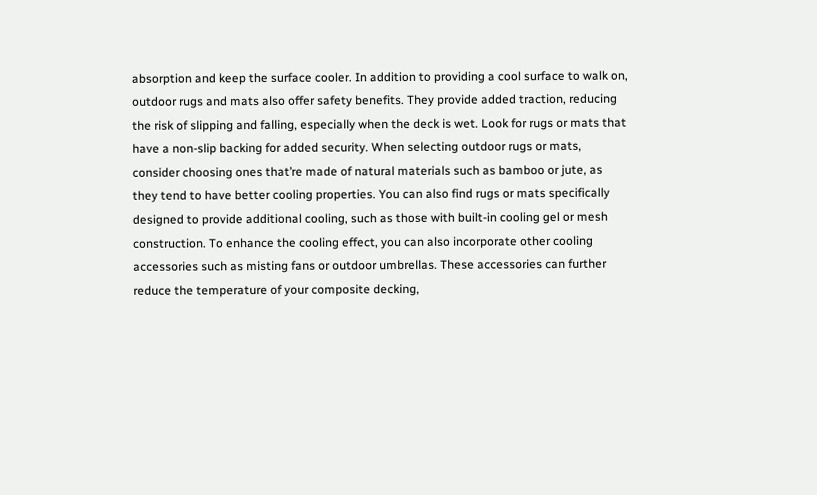absorption and keep the surface cooler. In addition to providing a cool surface to walk on, outdoor rugs and mats also offer safety benefits. They provide added traction, reducing the risk of slipping and falling, especially when the deck is wet. Look for rugs or mats that have a non-slip backing for added security. When selecting outdoor rugs or mats, consider choosing ones that’re made of natural materials such as bamboo or jute, as they tend to have better cooling properties. You can also find rugs or mats specifically designed to provide additional cooling, such as those with built-in cooling gel or mesh construction. To enhance the cooling effect, you can also incorporate other cooling accessories such as misting fans or outdoor umbrellas. These accessories can further reduce the temperature of your composite decking,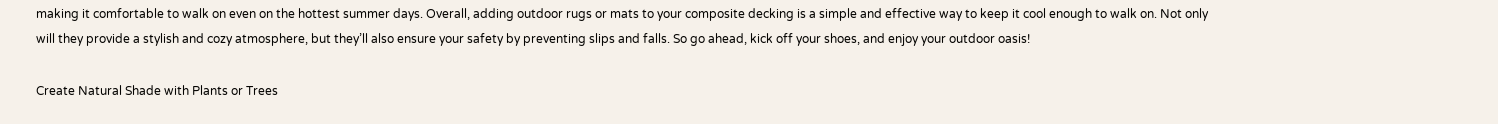making it comfortable to walk on even on the hottest summer days. Overall, adding outdoor rugs or mats to your composite decking is a simple and effective way to keep it cool enough to walk on. Not only will they provide a stylish and cozy atmosphere, but they’ll also ensure your safety by preventing slips and falls. So go ahead, kick off your shoes, and enjoy your outdoor oasis!

Create Natural Shade with Plants or Trees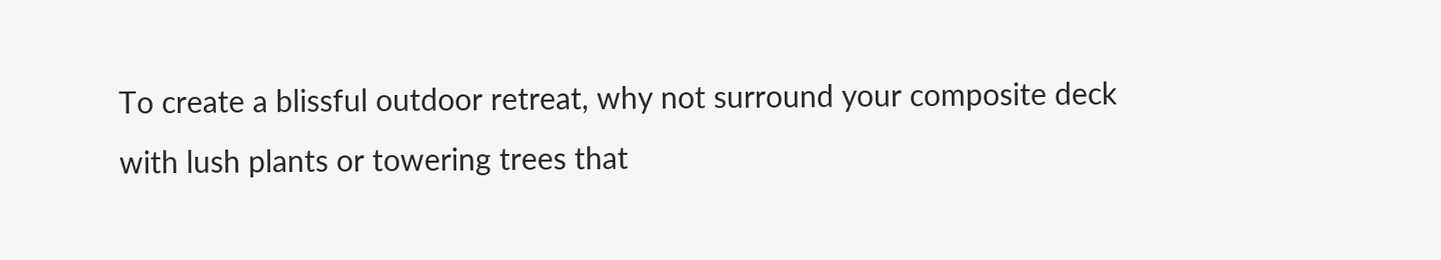To create a blissful outdoor retreat, why not surround your composite deck with lush plants or towering trees that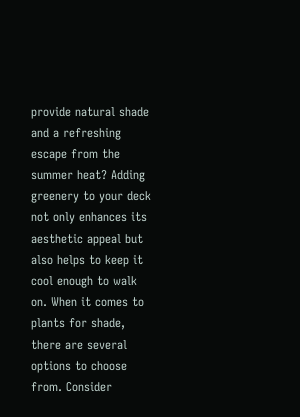provide natural shade and a refreshing escape from the summer heat? Adding greenery to your deck not only enhances its aesthetic appeal but also helps to keep it cool enough to walk on. When it comes to plants for shade, there are several options to choose from. Consider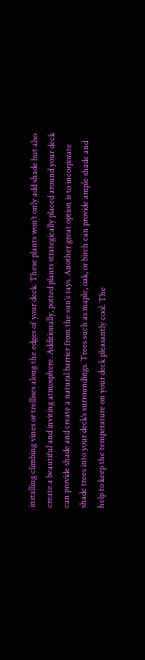installing climbing vines or trellises along the edges of your deck. These plants won’t only add shade but also create a beautiful and inviting atmosphere. Additionally, potted plants strategically placed around your deck can provide shade and create a natural barrier from the sun’s rays. Another great option is to incorporate shade trees into your deck’s surroundings. Trees such as maple, oak, or birch can provide ample shade and help to keep the temperature on your deck pleasantly cool. The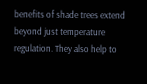benefits of shade trees extend beyond just temperature regulation. They also help to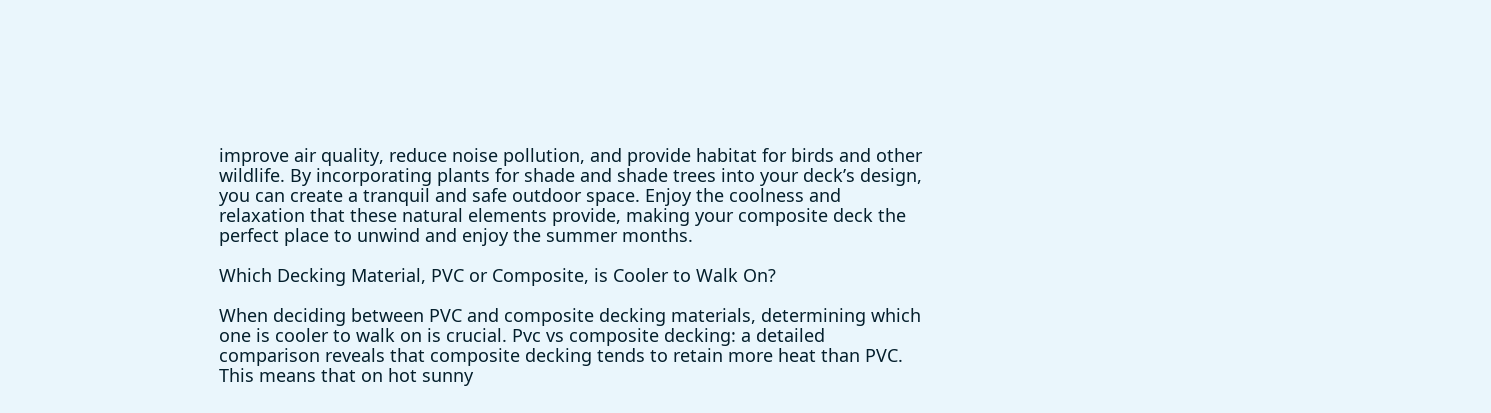improve air quality, reduce noise pollution, and provide habitat for birds and other wildlife. By incorporating plants for shade and shade trees into your deck’s design, you can create a tranquil and safe outdoor space. Enjoy the coolness and relaxation that these natural elements provide, making your composite deck the perfect place to unwind and enjoy the summer months.

Which Decking Material, PVC or Composite, is Cooler to Walk On?

When deciding between PVC and composite decking materials, determining which one is cooler to walk on is crucial. Pvc vs composite decking: a detailed comparison reveals that composite decking tends to retain more heat than PVC. This means that on hot sunny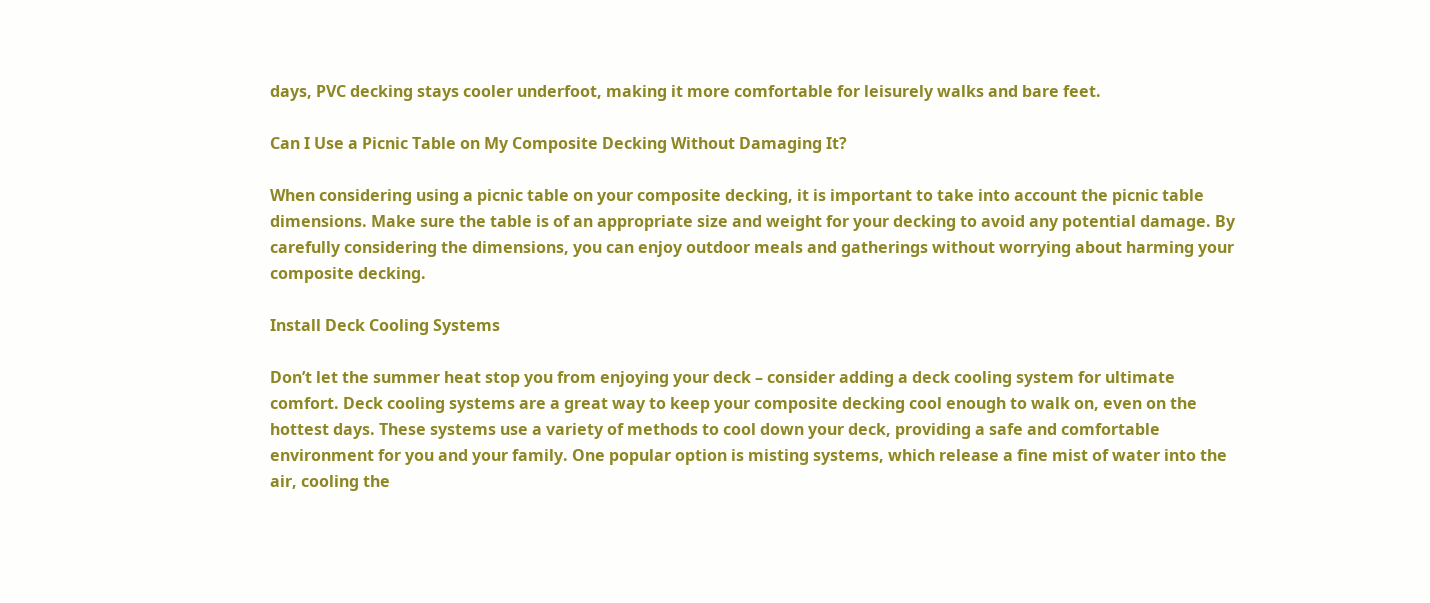days, PVC decking stays cooler underfoot, making it more comfortable for leisurely walks and bare feet.

Can I Use a Picnic Table on My Composite Decking Without Damaging It?

When considering using a picnic table on your composite decking, it is important to take into account the picnic table dimensions. Make sure the table is of an appropriate size and weight for your decking to avoid any potential damage. By carefully considering the dimensions, you can enjoy outdoor meals and gatherings without worrying about harming your composite decking.

Install Deck Cooling Systems

Don’t let the summer heat stop you from enjoying your deck – consider adding a deck cooling system for ultimate comfort. Deck cooling systems are a great way to keep your composite decking cool enough to walk on, even on the hottest days. These systems use a variety of methods to cool down your deck, providing a safe and comfortable environment for you and your family. One popular option is misting systems, which release a fine mist of water into the air, cooling the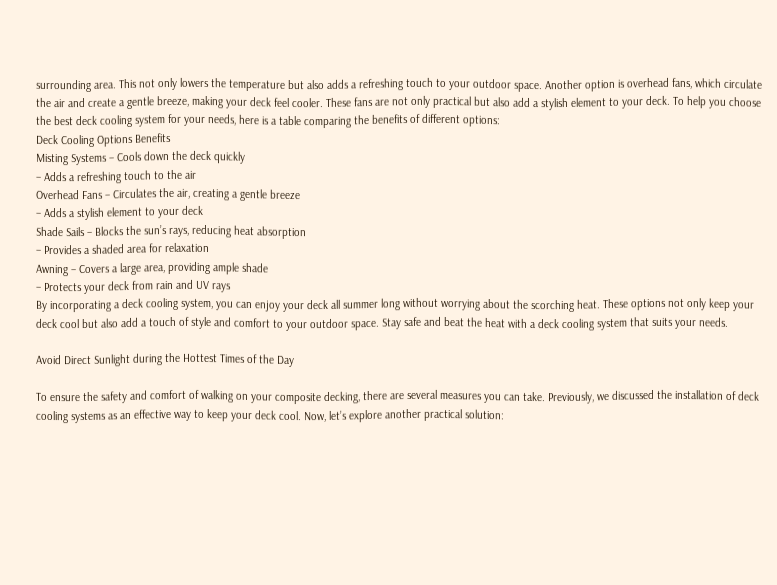surrounding area. This not only lowers the temperature but also adds a refreshing touch to your outdoor space. Another option is overhead fans, which circulate the air and create a gentle breeze, making your deck feel cooler. These fans are not only practical but also add a stylish element to your deck. To help you choose the best deck cooling system for your needs, here is a table comparing the benefits of different options:
Deck Cooling Options Benefits
Misting Systems – Cools down the deck quickly
– Adds a refreshing touch to the air
Overhead Fans – Circulates the air, creating a gentle breeze
– Adds a stylish element to your deck
Shade Sails – Blocks the sun’s rays, reducing heat absorption
– Provides a shaded area for relaxation
Awning – Covers a large area, providing ample shade
– Protects your deck from rain and UV rays
By incorporating a deck cooling system, you can enjoy your deck all summer long without worrying about the scorching heat. These options not only keep your deck cool but also add a touch of style and comfort to your outdoor space. Stay safe and beat the heat with a deck cooling system that suits your needs.

Avoid Direct Sunlight during the Hottest Times of the Day

To ensure the safety and comfort of walking on your composite decking, there are several measures you can take. Previously, we discussed the installation of deck cooling systems as an effective way to keep your deck cool. Now, let’s explore another practical solution: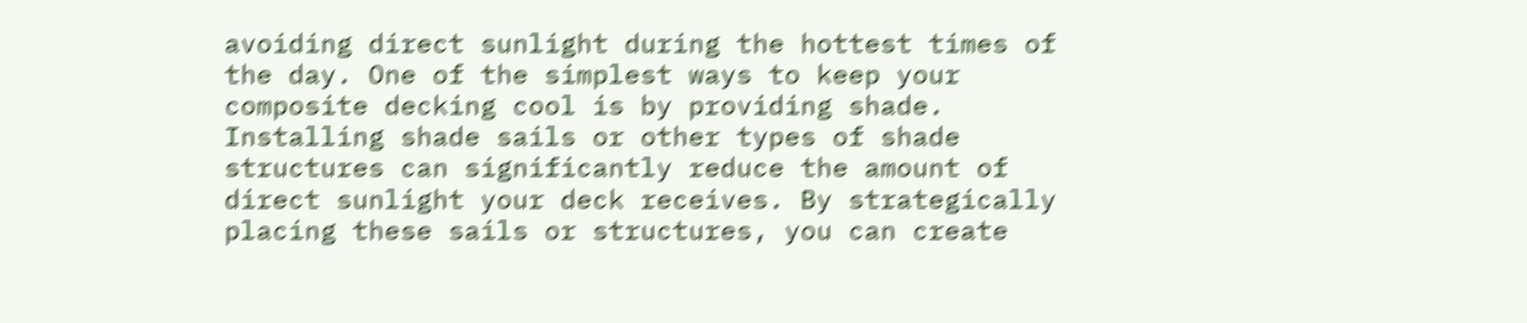avoiding direct sunlight during the hottest times of the day. One of the simplest ways to keep your composite decking cool is by providing shade. Installing shade sails or other types of shade structures can significantly reduce the amount of direct sunlight your deck receives. By strategically placing these sails or structures, you can create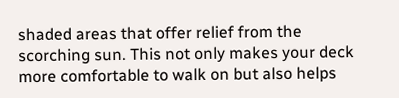shaded areas that offer relief from the scorching sun. This not only makes your deck more comfortable to walk on but also helps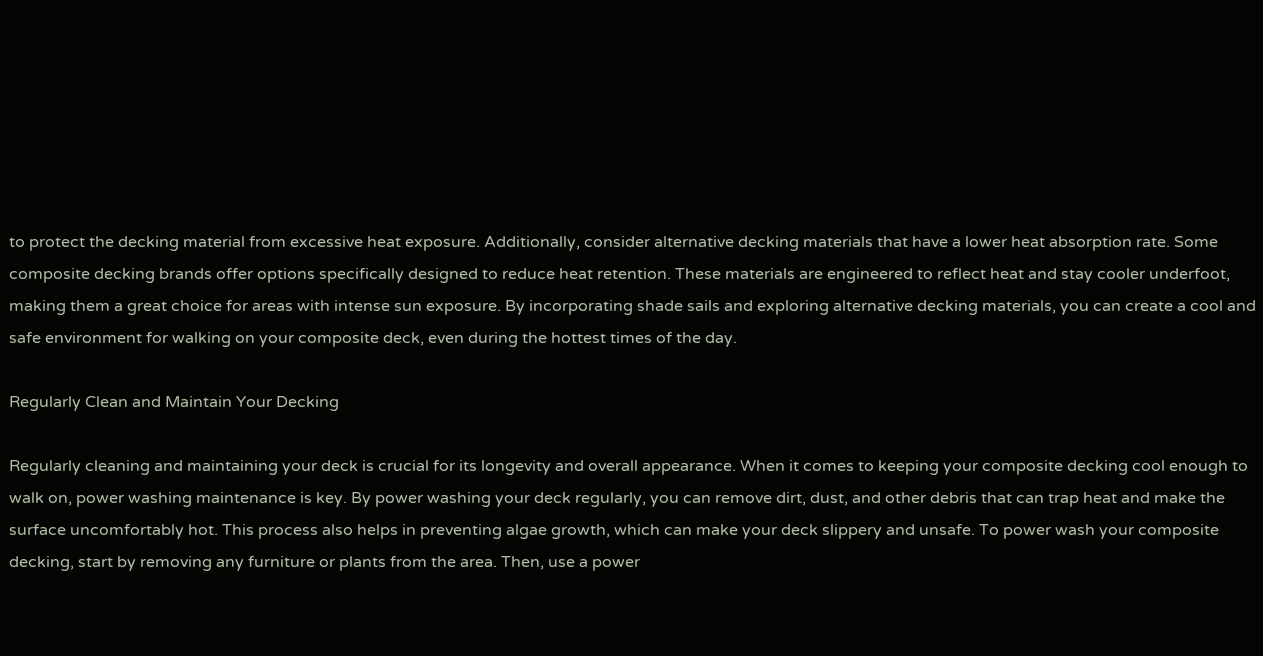to protect the decking material from excessive heat exposure. Additionally, consider alternative decking materials that have a lower heat absorption rate. Some composite decking brands offer options specifically designed to reduce heat retention. These materials are engineered to reflect heat and stay cooler underfoot, making them a great choice for areas with intense sun exposure. By incorporating shade sails and exploring alternative decking materials, you can create a cool and safe environment for walking on your composite deck, even during the hottest times of the day.

Regularly Clean and Maintain Your Decking

Regularly cleaning and maintaining your deck is crucial for its longevity and overall appearance. When it comes to keeping your composite decking cool enough to walk on, power washing maintenance is key. By power washing your deck regularly, you can remove dirt, dust, and other debris that can trap heat and make the surface uncomfortably hot. This process also helps in preventing algae growth, which can make your deck slippery and unsafe. To power wash your composite decking, start by removing any furniture or plants from the area. Then, use a power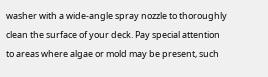washer with a wide-angle spray nozzle to thoroughly clean the surface of your deck. Pay special attention to areas where algae or mold may be present, such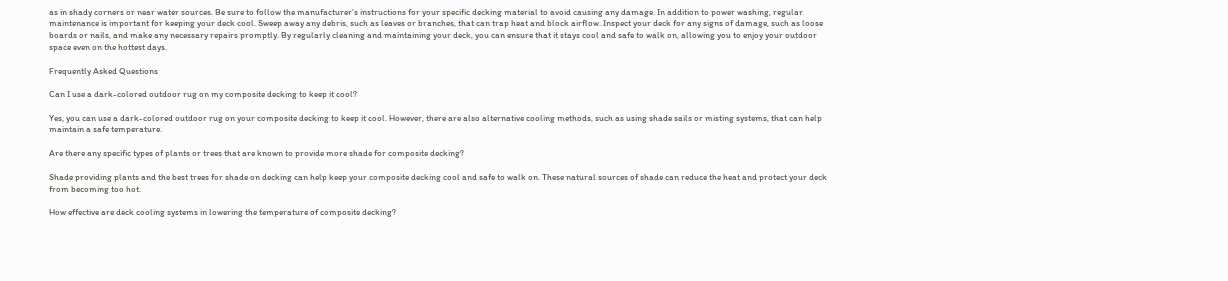as in shady corners or near water sources. Be sure to follow the manufacturer’s instructions for your specific decking material to avoid causing any damage. In addition to power washing, regular maintenance is important for keeping your deck cool. Sweep away any debris, such as leaves or branches, that can trap heat and block airflow. Inspect your deck for any signs of damage, such as loose boards or nails, and make any necessary repairs promptly. By regularly cleaning and maintaining your deck, you can ensure that it stays cool and safe to walk on, allowing you to enjoy your outdoor space even on the hottest days.

Frequently Asked Questions

Can I use a dark-colored outdoor rug on my composite decking to keep it cool?

Yes, you can use a dark-colored outdoor rug on your composite decking to keep it cool. However, there are also alternative cooling methods, such as using shade sails or misting systems, that can help maintain a safe temperature.

Are there any specific types of plants or trees that are known to provide more shade for composite decking?

Shade providing plants and the best trees for shade on decking can help keep your composite decking cool and safe to walk on. These natural sources of shade can reduce the heat and protect your deck from becoming too hot.

How effective are deck cooling systems in lowering the temperature of composite decking?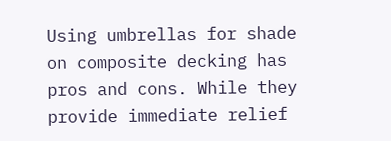Using umbrellas for shade on composite decking has pros and cons. While they provide immediate relief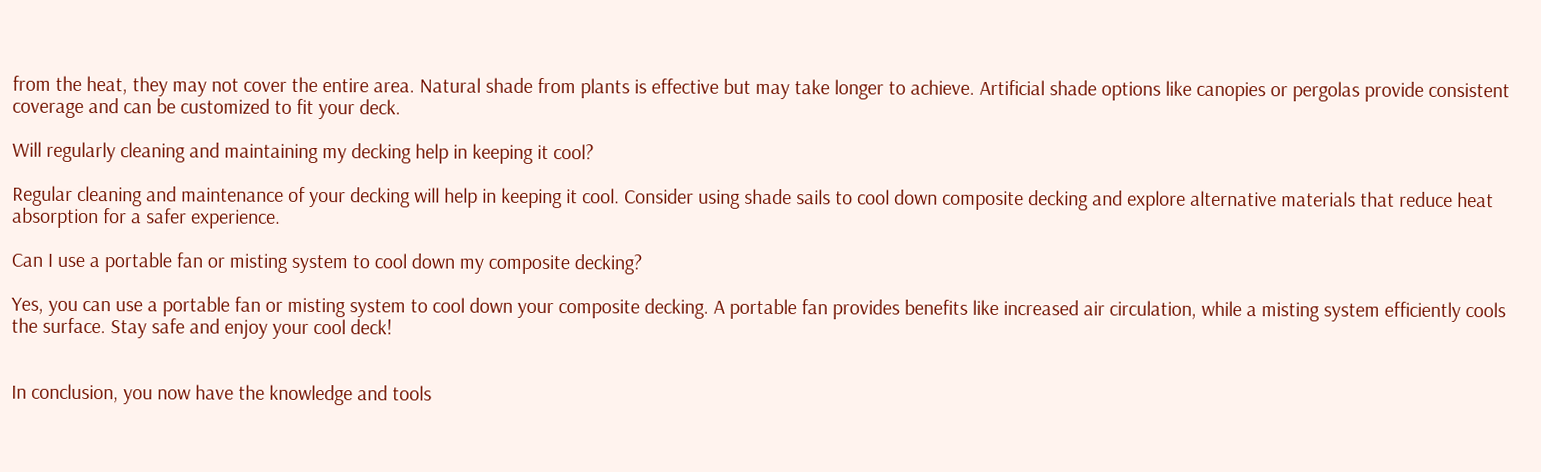from the heat, they may not cover the entire area. Natural shade from plants is effective but may take longer to achieve. Artificial shade options like canopies or pergolas provide consistent coverage and can be customized to fit your deck.

Will regularly cleaning and maintaining my decking help in keeping it cool?

Regular cleaning and maintenance of your decking will help in keeping it cool. Consider using shade sails to cool down composite decking and explore alternative materials that reduce heat absorption for a safer experience.

Can I use a portable fan or misting system to cool down my composite decking?

Yes, you can use a portable fan or misting system to cool down your composite decking. A portable fan provides benefits like increased air circulation, while a misting system efficiently cools the surface. Stay safe and enjoy your cool deck!


In conclusion, you now have the knowledge and tools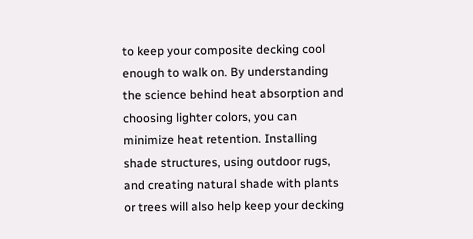to keep your composite decking cool enough to walk on. By understanding the science behind heat absorption and choosing lighter colors, you can minimize heat retention. Installing shade structures, using outdoor rugs, and creating natural shade with plants or trees will also help keep your decking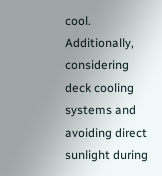cool. Additionally, considering deck cooling systems and avoiding direct sunlight during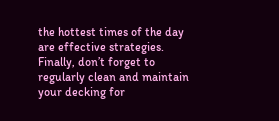the hottest times of the day are effective strategies. Finally, don’t forget to regularly clean and maintain your decking for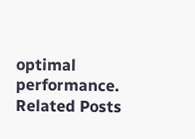optimal performance.
Related Posts